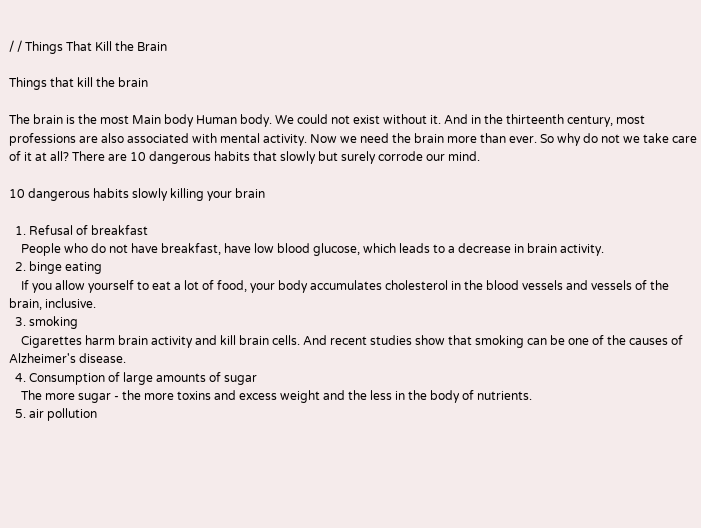/ / Things That Kill the Brain

Things that kill the brain

The brain is the most Main body Human body. We could not exist without it. And in the thirteenth century, most professions are also associated with mental activity. Now we need the brain more than ever. So why do not we take care of it at all? There are 10 dangerous habits that slowly but surely corrode our mind.

10 dangerous habits slowly killing your brain

  1. Refusal of breakfast
    People who do not have breakfast, have low blood glucose, which leads to a decrease in brain activity.
  2. binge eating
    If you allow yourself to eat a lot of food, your body accumulates cholesterol in the blood vessels and vessels of the brain, inclusive.
  3. smoking
    Cigarettes harm brain activity and kill brain cells. And recent studies show that smoking can be one of the causes of Alzheimer's disease.
  4. Consumption of large amounts of sugar
    The more sugar - the more toxins and excess weight and the less in the body of nutrients.
  5. air pollution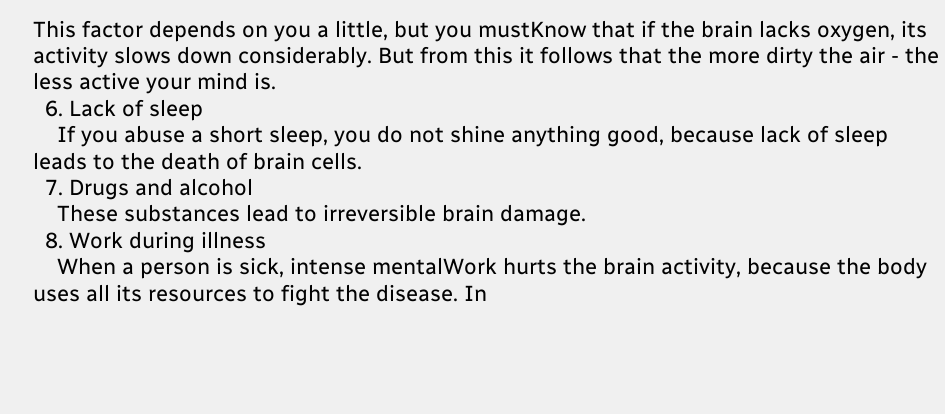This factor depends on you a little, but you mustKnow that if the brain lacks oxygen, its activity slows down considerably. But from this it follows that the more dirty the air - the less active your mind is.
  6. Lack of sleep
    If you abuse a short sleep, you do not shine anything good, because lack of sleep leads to the death of brain cells.
  7. Drugs and alcohol
    These substances lead to irreversible brain damage.
  8. Work during illness
    When a person is sick, intense mentalWork hurts the brain activity, because the body uses all its resources to fight the disease. In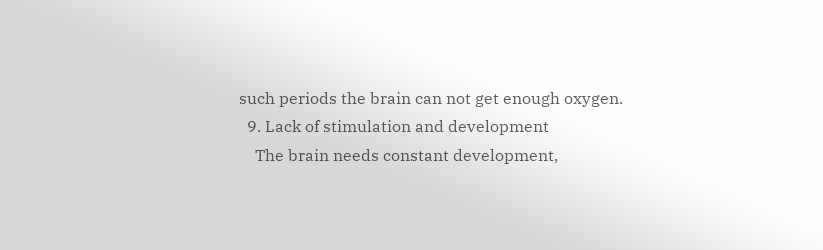such periods the brain can not get enough oxygen.
  9. Lack of stimulation and development
    The brain needs constant development,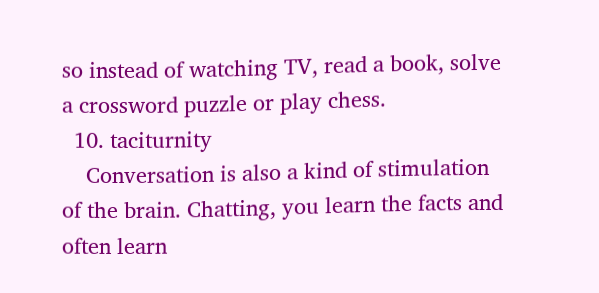so instead of watching TV, read a book, solve a crossword puzzle or play chess.
  10. taciturnity
    Conversation is also a kind of stimulation of the brain. Chatting, you learn the facts and often learn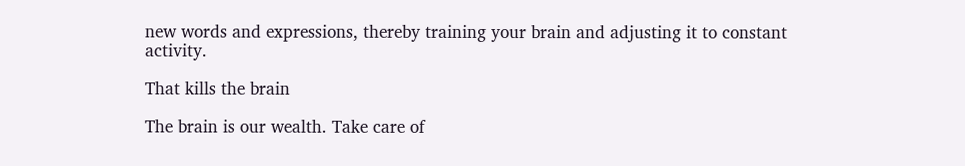new words and expressions, thereby training your brain and adjusting it to constant activity.

That kills the brain

The brain is our wealth. Take care of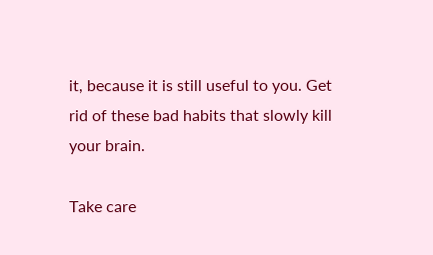it, because it is still useful to you. Get rid of these bad habits that slowly kill your brain.

Take care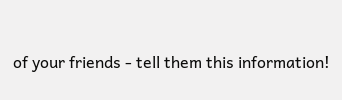of your friends - tell them this information!